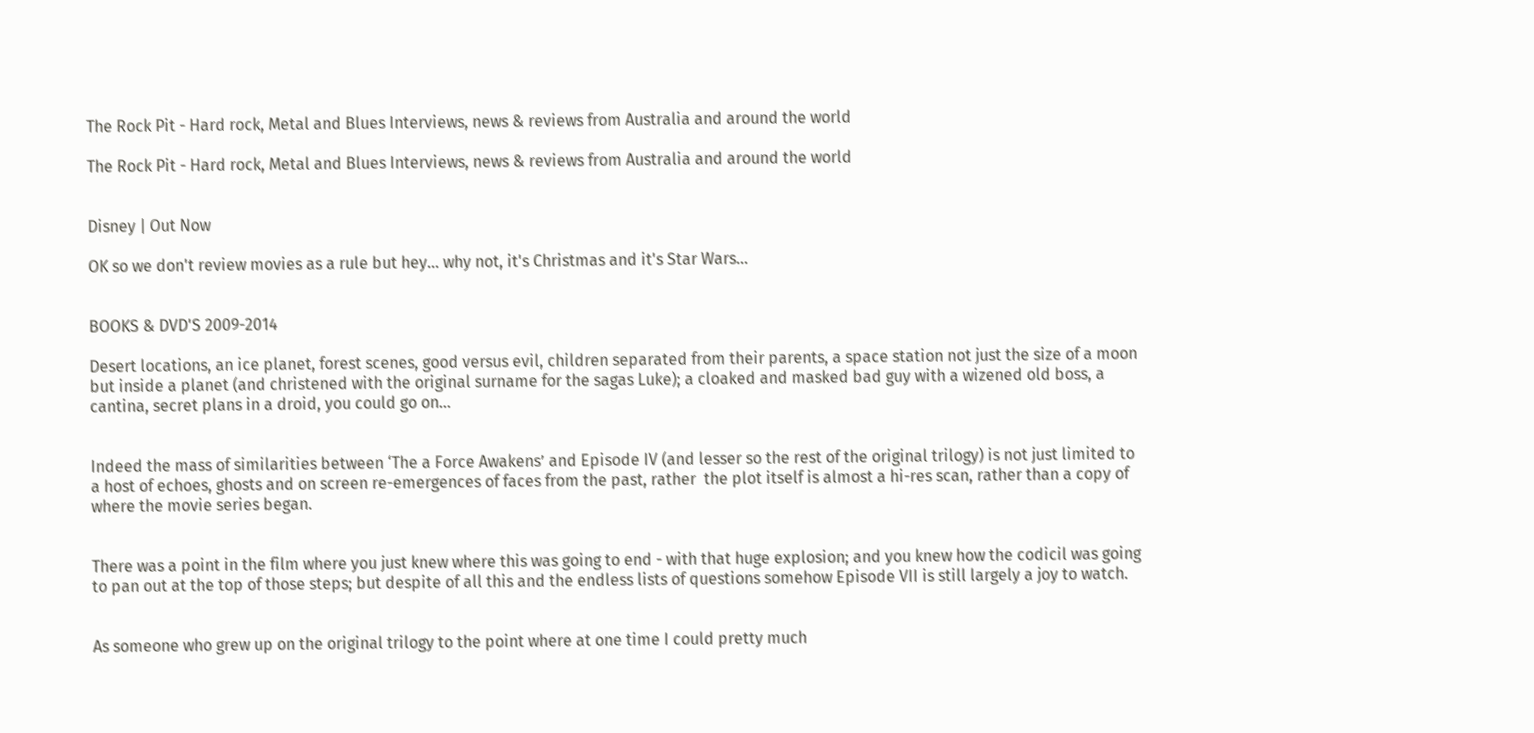The Rock Pit - Hard rock, Metal and Blues Interviews, news & reviews from Australia and around the world

The Rock Pit - Hard rock, Metal and Blues Interviews, news & reviews from Australia and around the world


Disney | Out Now

OK so we don't review movies as a rule but hey... why not, it's Christmas and it's Star Wars...


BOOKS & DVD'S 2009-2014

Desert locations, an ice planet, forest scenes, good versus evil, children separated from their parents, a space station not just the size of a moon but inside a planet (and christened with the original surname for the sagas Luke); a cloaked and masked bad guy with a wizened old boss, a cantina, secret plans in a droid, you could go on…


Indeed the mass of similarities between ‘The a Force Awakens’ and Episode IV (and lesser so the rest of the original trilogy) is not just limited to a host of echoes, ghosts and on screen re-emergences of faces from the past, rather  the plot itself is almost a hi-res scan, rather than a copy of where the movie series began.


There was a point in the film where you just knew where this was going to end - with that huge explosion; and you knew how the codicil was going to pan out at the top of those steps; but despite of all this and the endless lists of questions somehow Episode VII is still largely a joy to watch.


As someone who grew up on the original trilogy to the point where at one time I could pretty much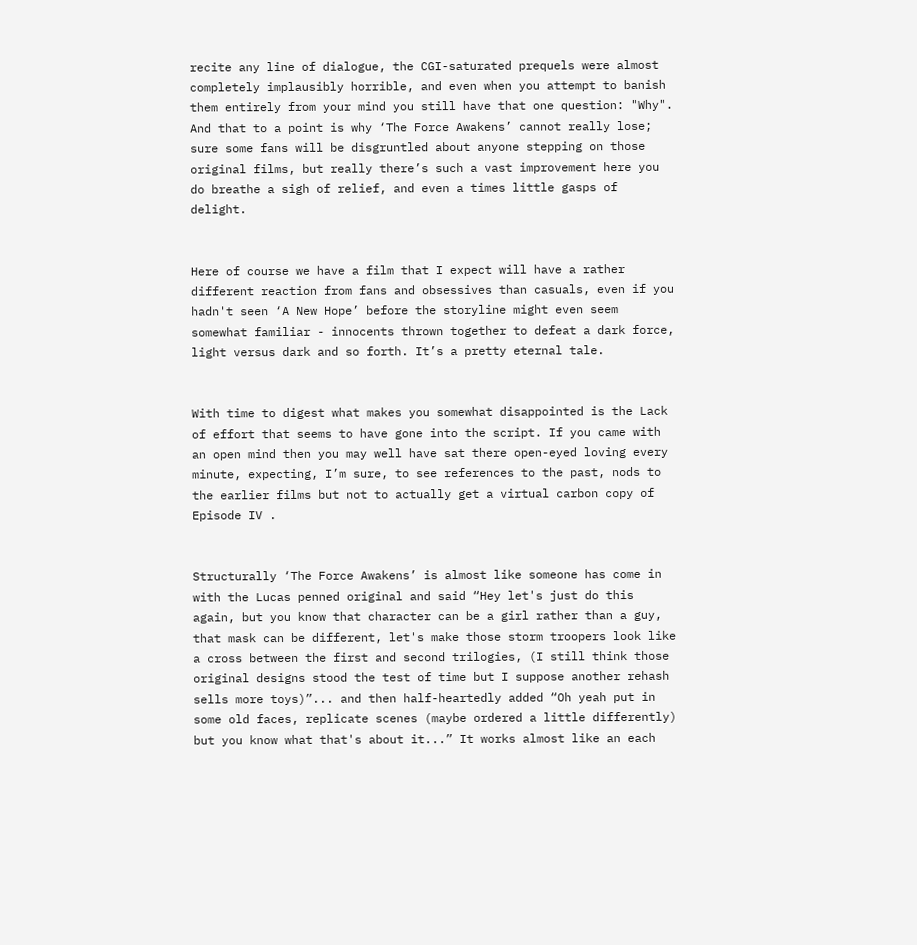recite any line of dialogue, the CGI-saturated prequels were almost completely implausibly horrible, and even when you attempt to banish them entirely from your mind you still have that one question: "Why". And that to a point is why ‘The Force Awakens’ cannot really lose; sure some fans will be disgruntled about anyone stepping on those original films, but really there’s such a vast improvement here you do breathe a sigh of relief, and even a times little gasps of delight.


Here of course we have a film that I expect will have a rather different reaction from fans and obsessives than casuals, even if you hadn't seen ‘A New Hope’ before the storyline might even seem somewhat familiar - innocents thrown together to defeat a dark force, light versus dark and so forth. It’s a pretty eternal tale.


With time to digest what makes you somewhat disappointed is the Lack of effort that seems to have gone into the script. If you came with an open mind then you may well have sat there open-eyed loving every minute, expecting, I’m sure, to see references to the past, nods to the earlier films but not to actually get a virtual carbon copy of Episode IV .


Structurally ‘The Force Awakens’ is almost like someone has come in with the Lucas penned original and said “Hey let's just do this again, but you know that character can be a girl rather than a guy, that mask can be different, let's make those storm troopers look like a cross between the first and second trilogies, (I still think those original designs stood the test of time but I suppose another rehash sells more toys)”... and then half-heartedly added “Oh yeah put in some old faces, replicate scenes (maybe ordered a little differently) but you know what that's about it...” It works almost like an each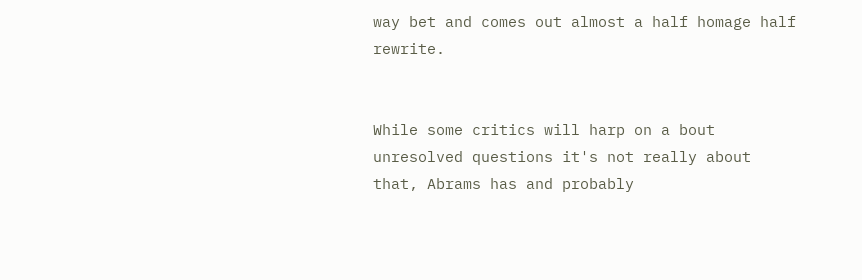way bet and comes out almost a half homage half rewrite.


While some critics will harp on a bout unresolved questions it's not really about that, Abrams has and probably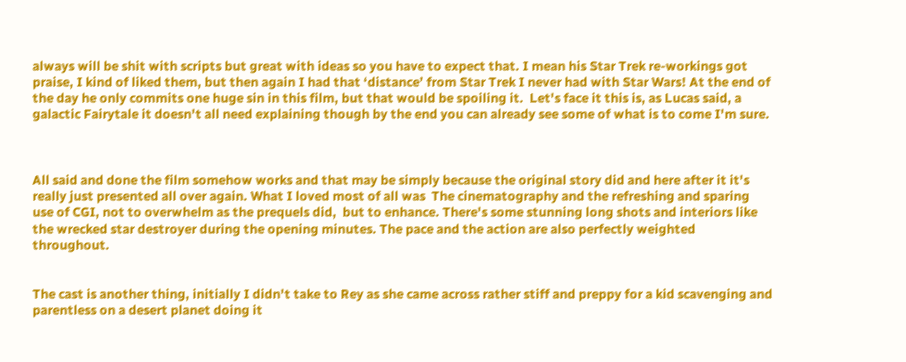always will be shit with scripts but great with ideas so you have to expect that. I mean his Star Trek re-workings got praise, I kind of liked them, but then again I had that ‘distance’ from Star Trek I never had with Star Wars! At the end of the day he only commits one huge sin in this film, but that would be spoiling it.  Let's face it this is, as Lucas said, a galactic Fairytale it doesn't all need explaining though by the end you can already see some of what is to come I'm sure.



All said and done the film somehow works and that may be simply because the original story did and here after it it's really just presented all over again. What I loved most of all was  The cinematography and the refreshing and sparing use of CGI, not to overwhelm as the prequels did,  but to enhance. There's some stunning long shots and interiors like the wrecked star destroyer during the opening minutes. The pace and the action are also perfectly weighted throughout.


The cast is another thing, initially I didn't take to Rey as she came across rather stiff and preppy for a kid scavenging and parentless on a desert planet doing it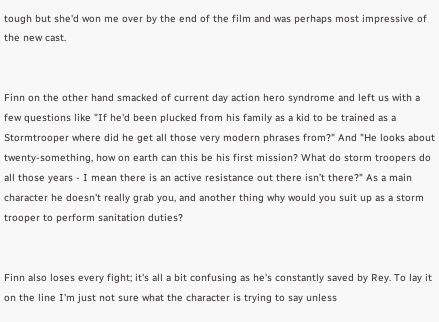tough but she'd won me over by the end of the film and was perhaps most impressive of the new cast.


Finn on the other hand smacked of current day action hero syndrome and left us with a few questions like "If he'd been plucked from his family as a kid to be trained as a Stormtrooper where did he get all those very modern phrases from?" And "He looks about twenty-something, how on earth can this be his first mission? What do storm troopers do all those years - I mean there is an active resistance out there isn’t there?" As a main character he doesn't really grab you, and another thing why would you suit up as a storm trooper to perform sanitation duties?


Finn also loses every fight; it's all a bit confusing as he's constantly saved by Rey. To lay it on the line I'm just not sure what the character is trying to say unless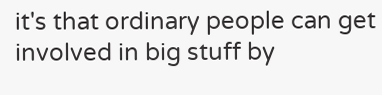it's that ordinary people can get involved in big stuff by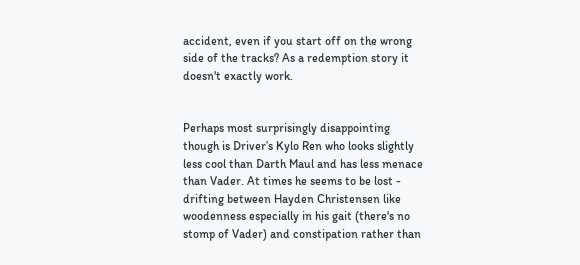accident, even if you start off on the wrong side of the tracks? As a redemption story it doesn't exactly work.


Perhaps most surprisingly disappointing though is Driver’s Kylo Ren who looks slightly less cool than Darth Maul and has less menace than Vader. At times he seems to be lost - drifting between Hayden Christensen like woodenness especially in his gait (there's no stomp of Vader) and constipation rather than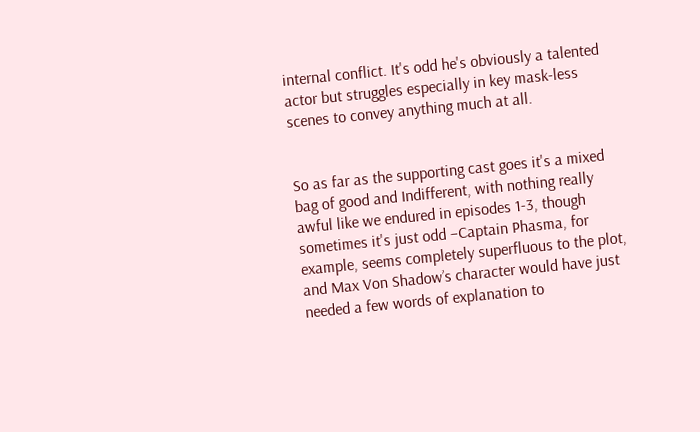internal conflict. It's odd he's obviously a talented actor but struggles especially in key mask-less scenes to convey anything much at all.


So as far as the supporting cast goes it's a mixed bag of good and Indifferent, with nothing really awful like we endured in episodes 1-3, though sometimes it's just odd –Captain Phasma, for example, seems completely superfluous to the plot, and Max Von Shadow’s character would have just needed a few words of explanation to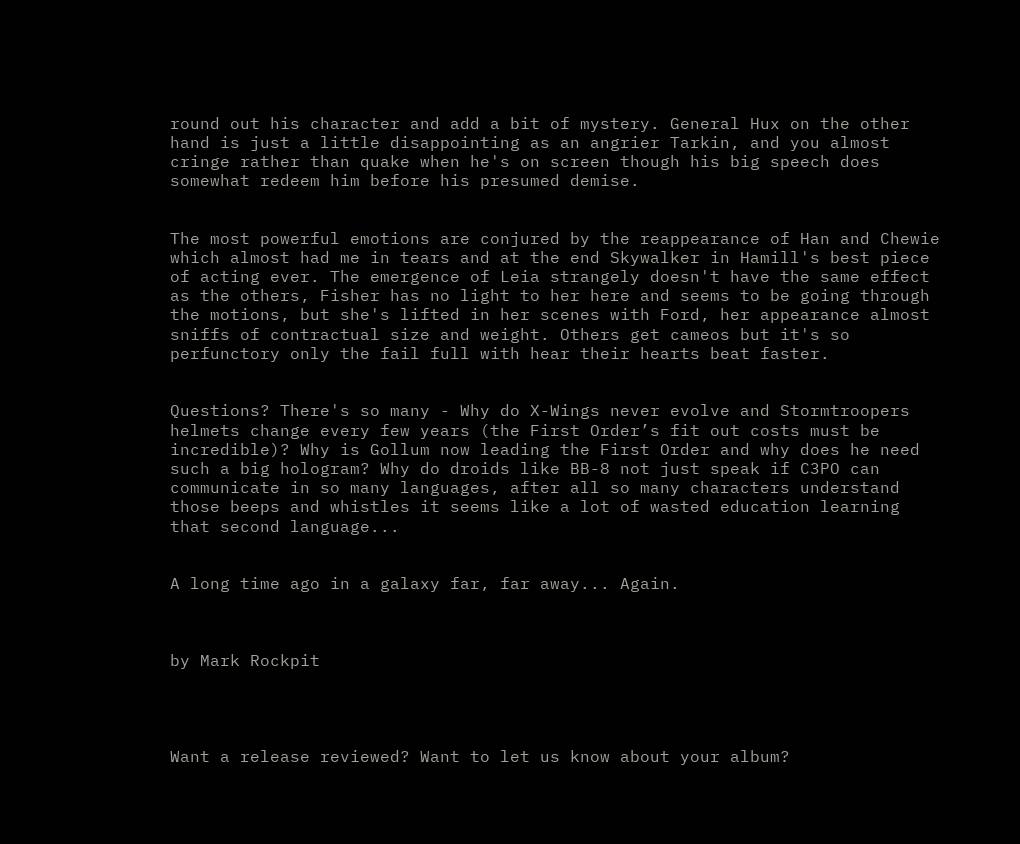round out his character and add a bit of mystery. General Hux on the other hand is just a little disappointing as an angrier Tarkin, and you almost cringe rather than quake when he's on screen though his big speech does somewhat redeem him before his presumed demise.


The most powerful emotions are conjured by the reappearance of Han and Chewie which almost had me in tears and at the end Skywalker in Hamill's best piece of acting ever. The emergence of Leia strangely doesn't have the same effect as the others, Fisher has no light to her here and seems to be going through the motions, but she's lifted in her scenes with Ford, her appearance almost sniffs of contractual size and weight. Others get cameos but it's so perfunctory only the fail full with hear their hearts beat faster.


Questions? There's so many - Why do X-Wings never evolve and Stormtroopers helmets change every few years (the First Order’s fit out costs must be incredible)? Why is Gollum now leading the First Order and why does he need such a big hologram? Why do droids like BB-8 not just speak if C3PO can communicate in so many languages, after all so many characters understand those beeps and whistles it seems like a lot of wasted education learning that second language...


A long time ago in a galaxy far, far away... Again.



by Mark Rockpit




Want a release reviewed? Want to let us know about your album?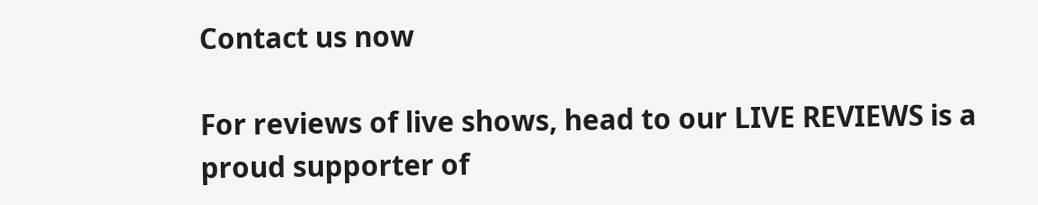Contact us now

For reviews of live shows, head to our LIVE REVIEWS is a proud supporter of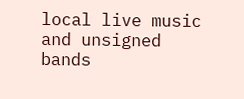local live music and unsigned bands